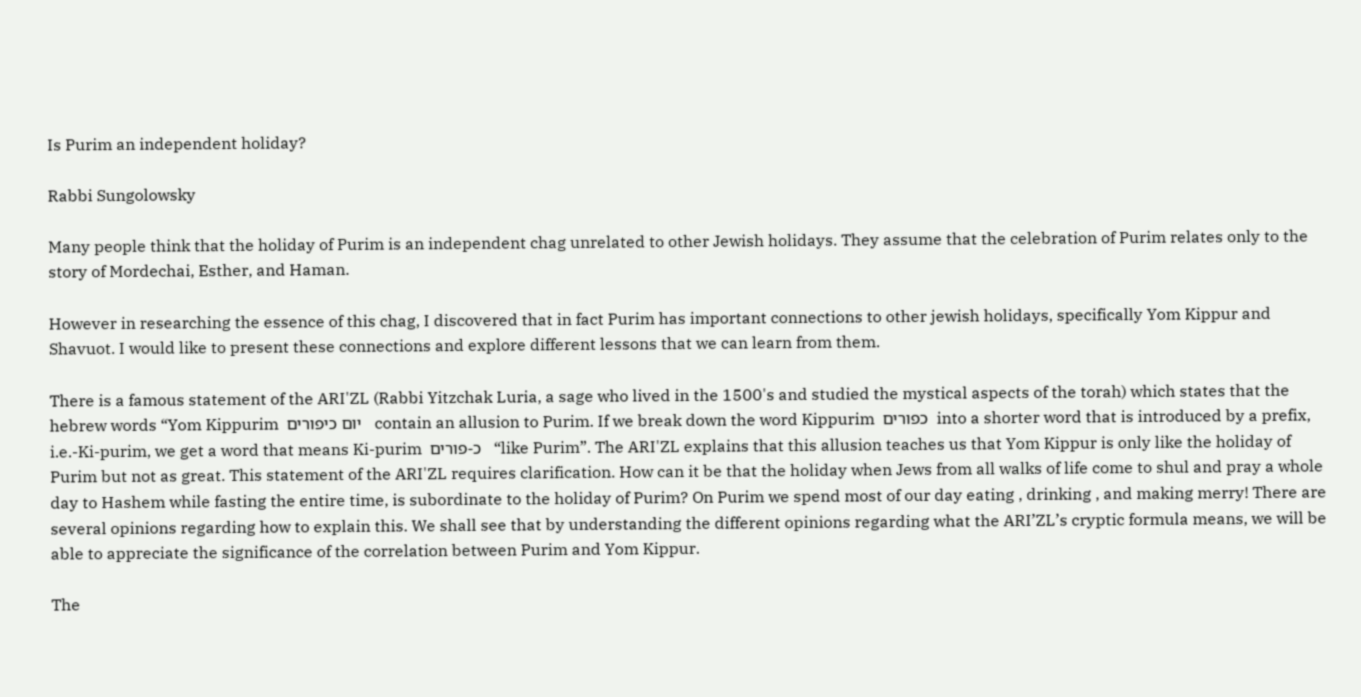Is Purim an independent holiday?

Rabbi Sungolowsky

Many people think that the holiday of Purim is an independent chag unrelated to other Jewish holidays. They assume that the celebration of Purim relates only to the story of Mordechai, Esther, and Haman.

However in researching the essence of this chag, I discovered that in fact Purim has important connections to other jewish holidays, specifically Yom Kippur and Shavuot. I would like to present these connections and explore different lessons that we can learn from them.

There is a famous statement of the ARI'ZL (Rabbi Yitzchak Luria, a sage who lived in the 1500's and studied the mystical aspects of the torah) which states that the hebrew words “Yom Kippurim  יום כיפורים   contain an allusion to Purim. If we break down the word Kippurim  כפורים  into a shorter word that is introduced by a prefix, i.e.-Ki-purim, we get a word that means Ki-purim  כ-פורים   “like Purim”. The ARI'ZL explains that this allusion teaches us that Yom Kippur is only like the holiday of Purim but not as great. This statement of the ARI'ZL requires clarification. How can it be that the holiday when Jews from all walks of life come to shul and pray a whole day to Hashem while fasting the entire time, is subordinate to the holiday of Purim? On Purim we spend most of our day eating , drinking , and making merry! There are several opinions regarding how to explain this. We shall see that by understanding the different opinions regarding what the ARI’ZL’s cryptic formula means, we will be able to appreciate the significance of the correlation between Purim and Yom Kippur.

The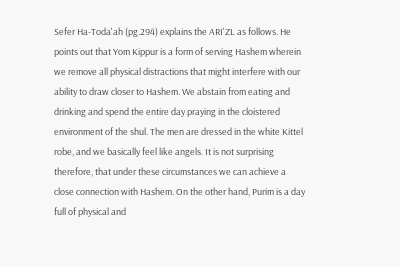Sefer Ha-Toda'ah (pg.294) explains the ARI'ZL as follows. He points out that Yom Kippur is a form of serving Hashem wherein we remove all physical distractions that might interfere with our ability to draw closer to Hashem. We abstain from eating and drinking and spend the entire day praying in the cloistered environment of the shul. The men are dressed in the white Kittel robe, and we basically feel like angels. It is not surprising therefore, that under these circumstances we can achieve a close connection with Hashem. On the other hand, Purim is a day full of physical and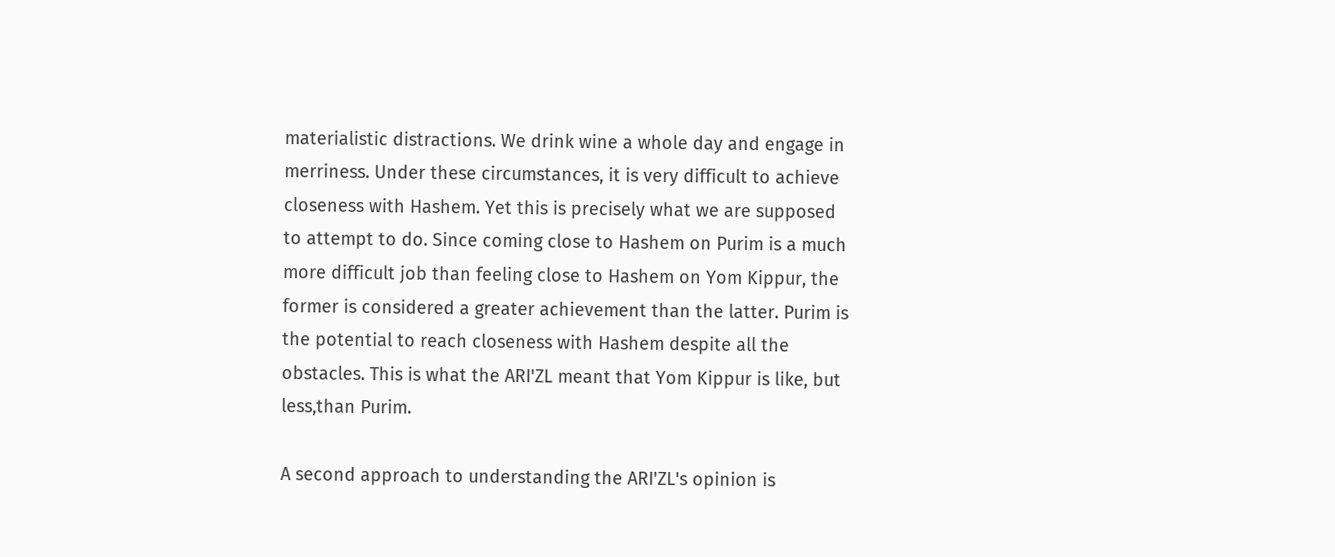materialistic distractions. We drink wine a whole day and engage in merriness. Under these circumstances, it is very difficult to achieve closeness with Hashem. Yet this is precisely what we are supposed to attempt to do. Since coming close to Hashem on Purim is a much more difficult job than feeling close to Hashem on Yom Kippur, the former is considered a greater achievement than the latter. Purim is the potential to reach closeness with Hashem despite all the obstacles. This is what the ARI'ZL meant that Yom Kippur is like, but less,than Purim.

A second approach to understanding the ARI'ZL's opinion is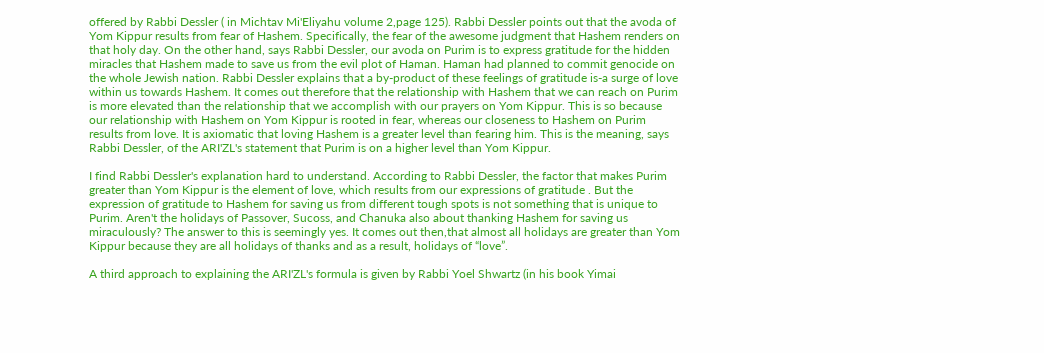offered by Rabbi Dessler ( in Michtav Mi'Eliyahu volume 2,page 125). Rabbi Dessler points out that the avoda of Yom Kippur results from fear of Hashem. Specifically, the fear of the awesome judgment that Hashem renders on that holy day. On the other hand, says Rabbi Dessler, our avoda on Purim is to express gratitude for the hidden miracles that Hashem made to save us from the evil plot of Haman. Haman had planned to commit genocide on the whole Jewish nation. Rabbi Dessler explains that a by-product of these feelings of gratitude is-a surge of love within us towards Hashem. It comes out therefore that the relationship with Hashem that we can reach on Purim is more elevated than the relationship that we accomplish with our prayers on Yom Kippur. This is so because our relationship with Hashem on Yom Kippur is rooted in fear, whereas our closeness to Hashem on Purim results from love. It is axiomatic that loving Hashem is a greater level than fearing him. This is the meaning, says Rabbi Dessler, of the ARI'ZL's statement that Purim is on a higher level than Yom Kippur.

I find Rabbi Dessler's explanation hard to understand. According to Rabbi Dessler, the factor that makes Purim greater than Yom Kippur is the element of love, which results from our expressions of gratitude . But the expression of gratitude to Hashem for saving us from different tough spots is not something that is unique to Purim. Aren't the holidays of Passover, Sucoss, and Chanuka also about thanking Hashem for saving us miraculously? The answer to this is seemingly yes. It comes out then,that almost all holidays are greater than Yom Kippur because they are all holidays of thanks and as a result, holidays of “love”.

A third approach to explaining the ARI'ZL's formula is given by Rabbi Yoel Shwartz (in his book Yimai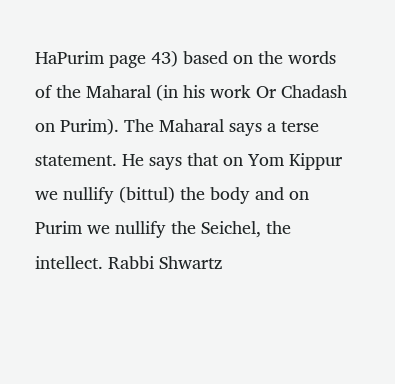HaPurim page 43) based on the words of the Maharal (in his work Or Chadash on Purim). The Maharal says a terse statement. He says that on Yom Kippur we nullify (bittul) the body and on Purim we nullify the Seichel, the intellect. Rabbi Shwartz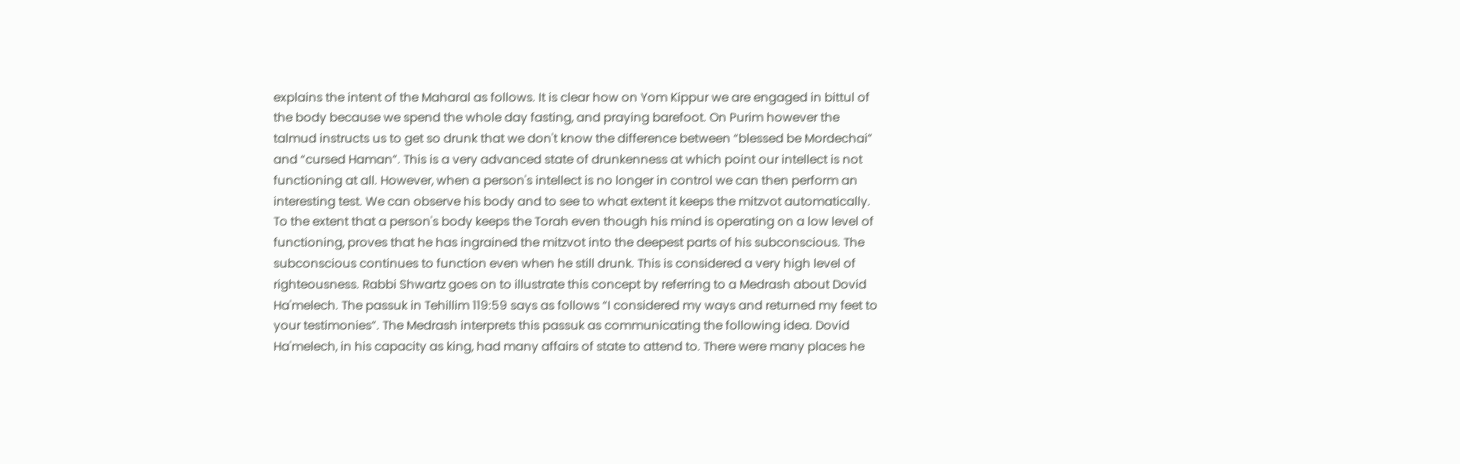explains the intent of the Maharal as follows. It is clear how on Yom Kippur we are engaged in bittul of the body because we spend the whole day fasting, and praying barefoot. On Purim however the talmud instructs us to get so drunk that we don't know the difference between “blessed be Mordechai” and “cursed Haman”. This is a very advanced state of drunkenness at which point our intellect is not functioning at all. However, when a person's intellect is no longer in control we can then perform an interesting test. We can observe his body and to see to what extent it keeps the mitzvot automatically. To the extent that a person's body keeps the Torah even though his mind is operating on a low level of functioning, proves that he has ingrained the mitzvot into the deepest parts of his subconscious. The subconscious continues to function even when he still drunk. This is considered a very high level of righteousness. Rabbi Shwartz goes on to illustrate this concept by referring to a Medrash about Dovid Ha'melech. The passuk in Tehillim 119:59 says as follows “I considered my ways and returned my feet to your testimonies”. The Medrash interprets this passuk as communicating the following idea. Dovid Ha'melech, in his capacity as king, had many affairs of state to attend to. There were many places he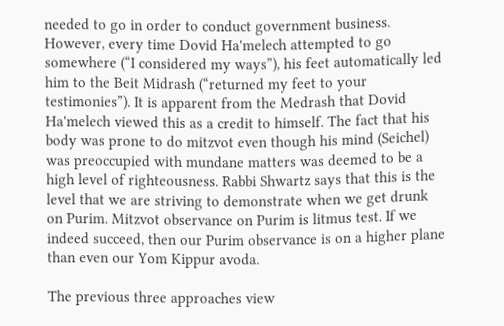needed to go in order to conduct government business. However, every time Dovid Ha'melech attempted to go somewhere (“I considered my ways”), his feet automatically led him to the Beit Midrash (“returned my feet to your testimonies”). It is apparent from the Medrash that Dovid Ha'melech viewed this as a credit to himself. The fact that his body was prone to do mitzvot even though his mind (Seichel) was preoccupied with mundane matters was deemed to be a high level of righteousness. Rabbi Shwartz says that this is the level that we are striving to demonstrate when we get drunk on Purim. Mitzvot observance on Purim is litmus test. If we indeed succeed, then our Purim observance is on a higher plane than even our Yom Kippur avoda.

The previous three approaches view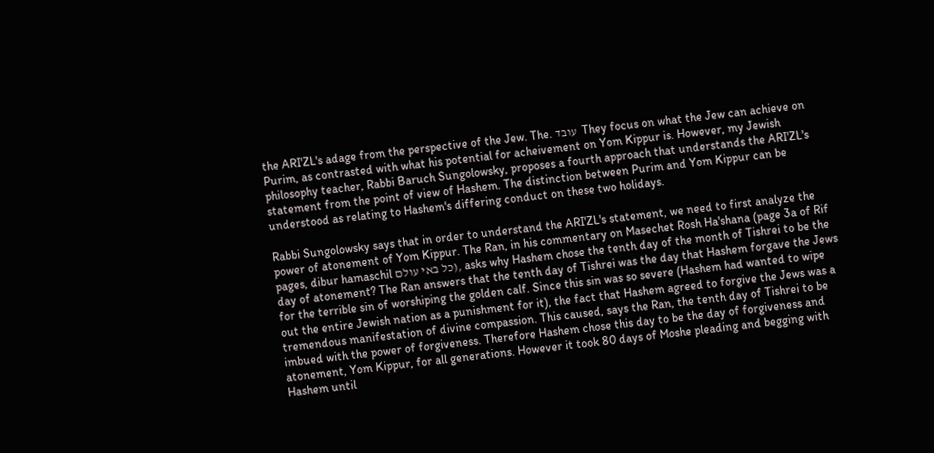the ARI'ZL's adage from the perspective of the Jew. The. עובד  They focus on what the Jew can achieve on Purim, as contrasted with what his potential for acheivement on Yom Kippur is. However, my Jewish philosophy teacher, Rabbi Baruch Sungolowsky, proposes a fourth approach that understands the ARI'ZL's statement from the point of view of Hashem. The distinction between Purim and Yom Kippur can be understood as relating to Hashem's differing conduct on these two holidays.

Rabbi Sungolowsky says that in order to understand the ARI'ZL's statement, we need to first analyze the power of atonement of Yom Kippur. The Ran, in his commentary on Masechet Rosh Ha'shana (page 3a of Rif pages, dibur hamaschil כל באי עולם), asks why Hashem chose the tenth day of the month of Tishrei to be the day of atonement? The Ran answers that the tenth day of Tishrei was the day that Hashem forgave the Jews for the terrible sin of worshiping the golden calf. Since this sin was so severe (Hashem had wanted to wipe out the entire Jewish nation as a punishment for it), the fact that Hashem agreed to forgive the Jews was a tremendous manifestation of divine compassion. This caused, says the Ran, the tenth day of Tishrei to be imbued with the power of forgiveness. Therefore Hashem chose this day to be the day of forgiveness and atonement, Yom Kippur, for all generations. However it took 80 days of Moshe pleading and begging with Hashem until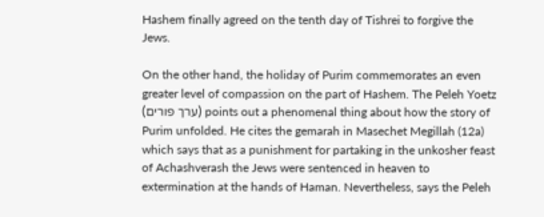Hashem finally agreed on the tenth day of Tishrei to forgive the Jews.

On the other hand, the holiday of Purim commemorates an even greater level of compassion on the part of Hashem. The Peleh Yoetz (ערך פורים) points out a phenomenal thing about how the story of Purim unfolded. He cites the gemarah in Masechet Megillah (12a) which says that as a punishment for partaking in the unkosher feast of Achashverash the Jews were sentenced in heaven to extermination at the hands of Haman. Nevertheless, says the Peleh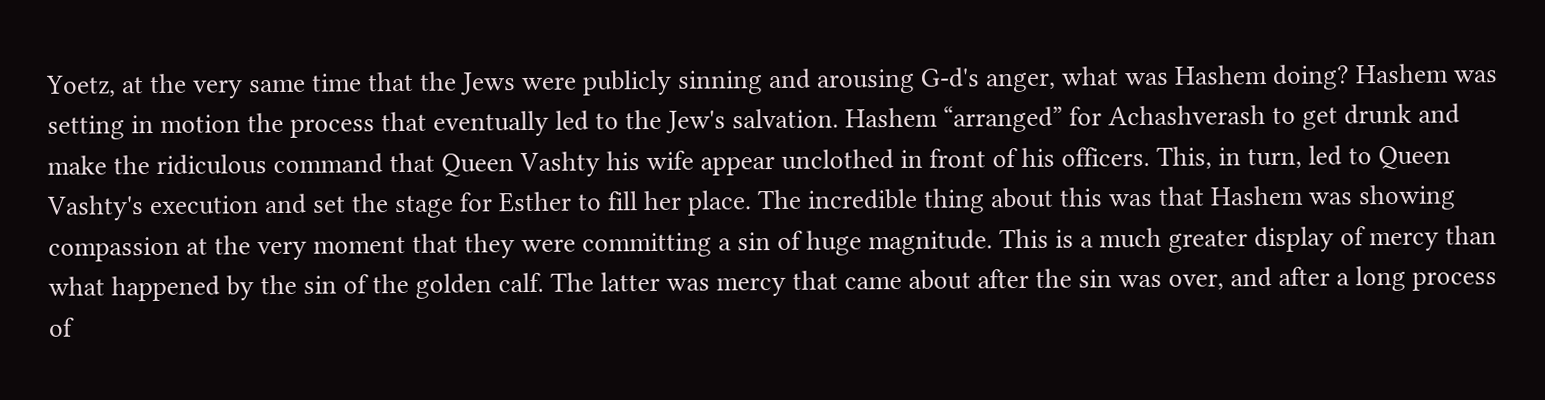Yoetz, at the very same time that the Jews were publicly sinning and arousing G-d's anger, what was Hashem doing? Hashem was setting in motion the process that eventually led to the Jew's salvation. Hashem “arranged” for Achashverash to get drunk and make the ridiculous command that Queen Vashty his wife appear unclothed in front of his officers. This, in turn, led to Queen Vashty's execution and set the stage for Esther to fill her place. The incredible thing about this was that Hashem was showing compassion at the very moment that they were committing a sin of huge magnitude. This is a much greater display of mercy than what happened by the sin of the golden calf. The latter was mercy that came about after the sin was over, and after a long process of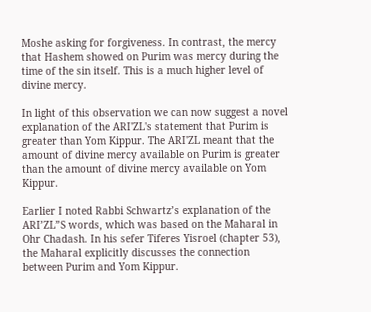Moshe asking for forgiveness. In contrast, the mercy that Hashem showed on Purim was mercy during the time of the sin itself. This is a much higher level of divine mercy.

In light of this observation we can now suggest a novel explanation of the ARI'ZL's statement that Purim is greater than Yom Kippur. The ARI'ZL meant that the amount of divine mercy available on Purim is greater than the amount of divine mercy available on Yom Kippur.

Earlier I noted Rabbi Schwartz’s explanation of the ARI’ZL”S words, which was based on the Maharal in Ohr Chadash. In his sefer Tiferes Yisroel (chapter 53), the Maharal explicitly discusses the connection between Purim and Yom Kippur.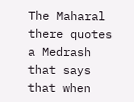The Maharal there quotes a Medrash that says that when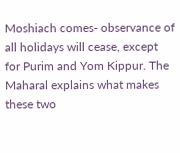Moshiach comes- observance of all holidays will cease, except for Purim and Yom Kippur. The Maharal explains what makes these two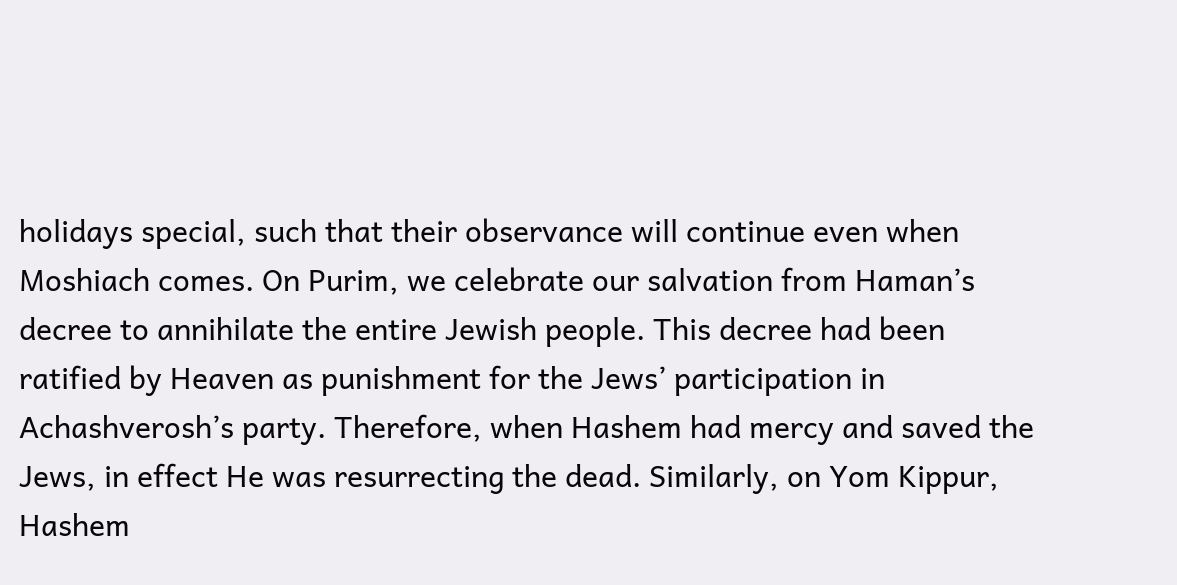holidays special, such that their observance will continue even when Moshiach comes. On Purim, we celebrate our salvation from Haman’s decree to annihilate the entire Jewish people. This decree had been ratified by Heaven as punishment for the Jews’ participation in Achashverosh’s party. Therefore, when Hashem had mercy and saved the Jews, in effect He was resurrecting the dead. Similarly, on Yom Kippur, Hashem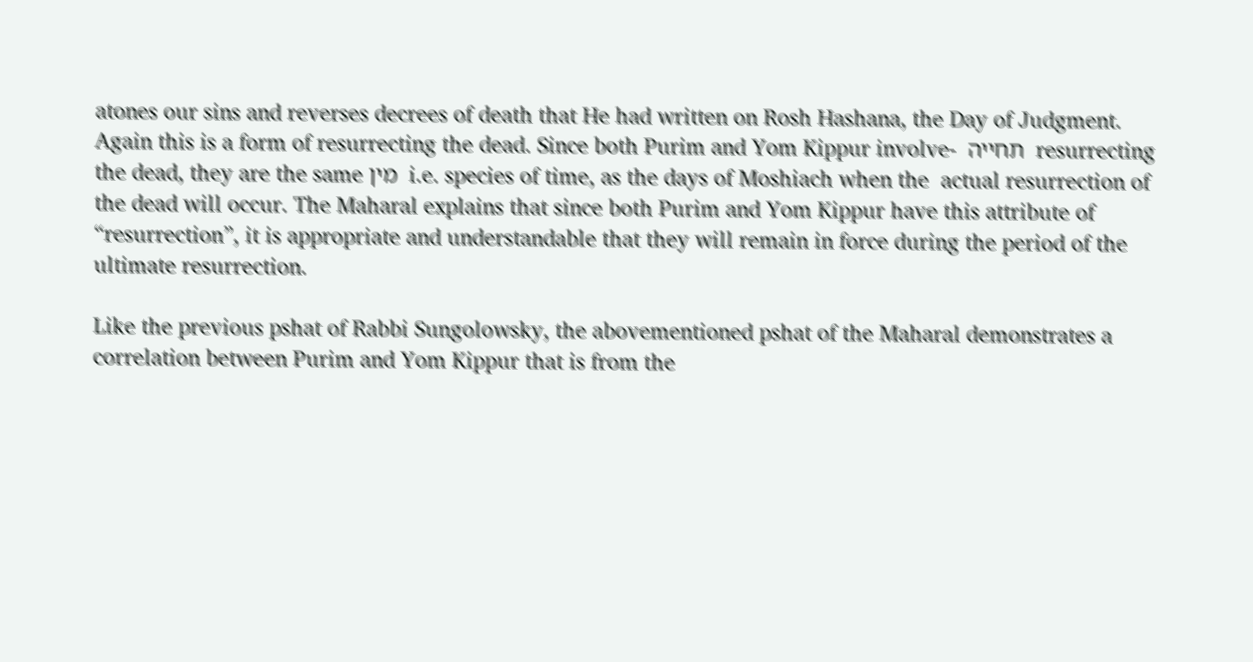atones our sins and reverses decrees of death that He had written on Rosh Hashana, the Day of Judgment. Again this is a form of resurrecting the dead. Since both Purim and Yom Kippur involve-  תחייה  resurrecting the dead, they are the same מין  i.e. species of time, as the days of Moshiach when the  actual resurrection of the dead will occur. The Maharal explains that since both Purim and Yom Kippur have this attribute of “resurrection”, it is appropriate and understandable that they will remain in force during the period of the ultimate resurrection.

Like the previous pshat of Rabbi Sungolowsky, the abovementioned pshat of the Maharal demonstrates a correlation between Purim and Yom Kippur that is from the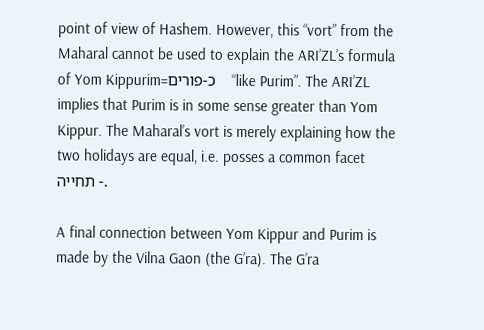point of view of Hashem. However, this “vort” from the Maharal cannot be used to explain the ARI’ZL’s formula of Yom Kippurim=כ-פורים    “like Purim”. The ARI’ZL implies that Purim is in some sense greater than Yom Kippur. The Maharal’s vort is merely explaining how the two holidays are equal, i.e. posses a common facet     תחייה -.

A final connection between Yom Kippur and Purim is made by the Vilna Gaon (the G’ra). The G’ra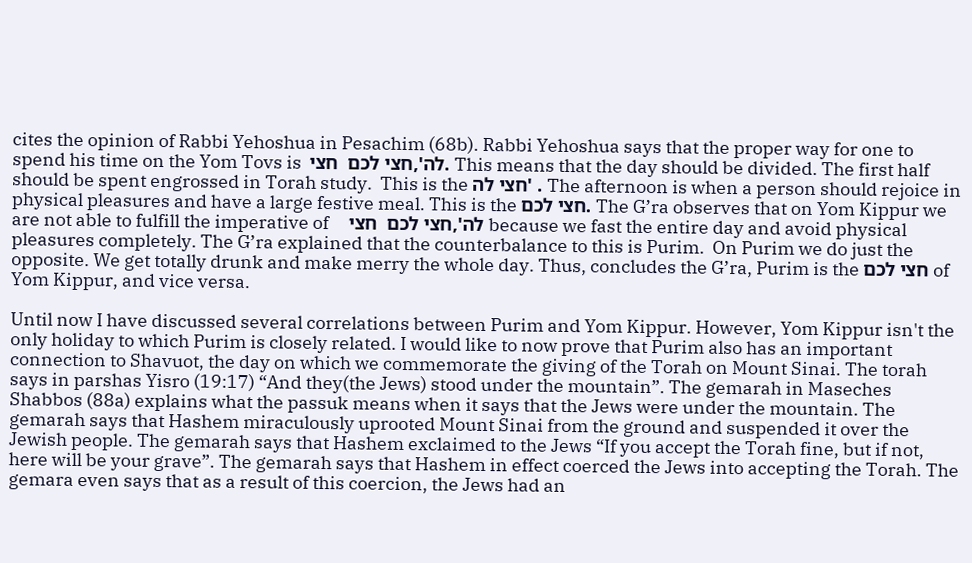cites the opinion of Rabbi Yehoshua in Pesachim (68b). Rabbi Yehoshua says that the proper way for one to spend his time on the Yom Tovs is  לה',חצי לכם  חצי. This means that the day should be divided. The first half should be spent engrossed in Torah study.  This is the חצי לה' . The afternoon is when a person should rejoice in physical pleasures and have a large festive meal. This is the חצי לכם. The G’ra observes that on Yom Kippur we are not able to fulfill the imperative of     לה',חצי לכם  חצי because we fast the entire day and avoid physical pleasures completely. The G’ra explained that the counterbalance to this is Purim.  On Purim we do just the opposite. We get totally drunk and make merry the whole day. Thus, concludes the G’ra, Purim is the חצי לכם of Yom Kippur, and vice versa.

Until now I have discussed several correlations between Purim and Yom Kippur. However, Yom Kippur isn't the only holiday to which Purim is closely related. I would like to now prove that Purim also has an important connection to Shavuot, the day on which we commemorate the giving of the Torah on Mount Sinai. The torah says in parshas Yisro (19:17) “And they(the Jews) stood under the mountain”. The gemarah in Maseches Shabbos (88a) explains what the passuk means when it says that the Jews were under the mountain. The gemarah says that Hashem miraculously uprooted Mount Sinai from the ground and suspended it over the Jewish people. The gemarah says that Hashem exclaimed to the Jews “If you accept the Torah fine, but if not, here will be your grave”. The gemarah says that Hashem in effect coerced the Jews into accepting the Torah. The gemara even says that as a result of this coercion, the Jews had an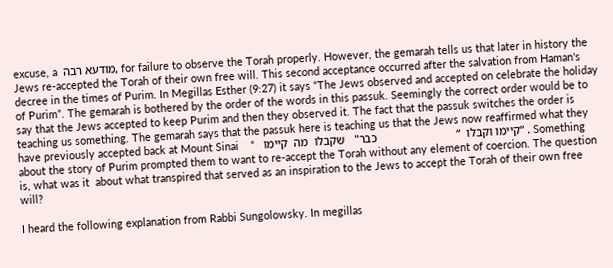excuse, a  מודעא רבה, for failure to observe the Torah properly. However, the gemarah tells us that later in history the Jews re-accepted the Torah of their own free will. This second acceptance occurred after the salvation from Haman's decree in the times of Purim. In Megillas Esther (9:27) it says “The Jews observed and accepted on celebrate the holiday of Purim”. The gemarah is bothered by the order of the words in this passuk. Seemingly the correct order would be to say that the Jews accepted to keep Purim and then they observed it. The fact that the passuk switches the order is teaching us something. The gemarah says that the passuk here is teaching us that the Jews now reaffirmed what they have previously accepted back at Mount Sinai    “   קיימו וקבלו  “                           כבר"   שקבלו  מה  קיימו” . Something about the story of Purim prompted them to want to re-accept the Torah without any element of coercion. The question is, what was it  about what transpired that served as an inspiration to the Jews to accept the Torah of their own free will?

I heard the following explanation from Rabbi Sungolowsky. In megillas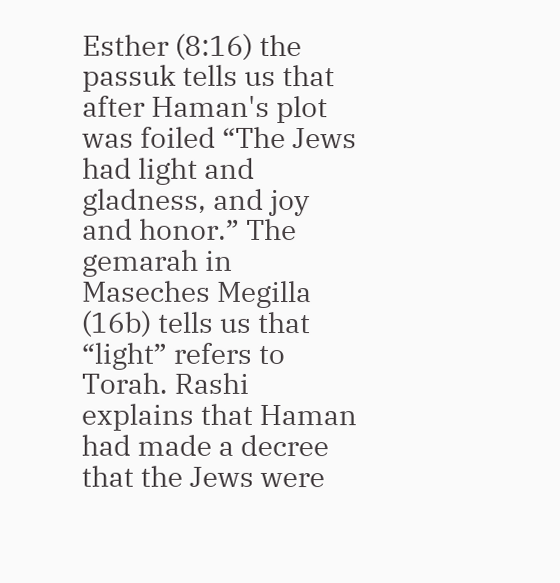Esther (8:16) the passuk tells us that after Haman's plot was foiled “The Jews had light and gladness, and joy and honor.” The gemarah in Maseches Megilla (16b) tells us that “light” refers to Torah. Rashi explains that Haman had made a decree that the Jews were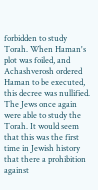forbidden to study Torah. When Haman's plot was foiled, and Achashverosh ordered Haman to be executed, this decree was nullified. The Jews once again were able to study the Torah. It would seem that this was the first time in Jewish history that there a prohibition against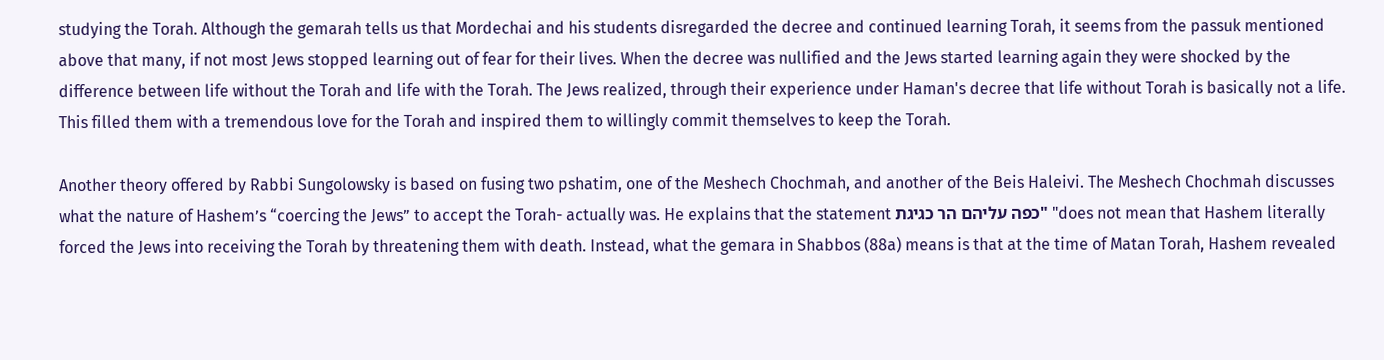studying the Torah. Although the gemarah tells us that Mordechai and his students disregarded the decree and continued learning Torah, it seems from the passuk mentioned above that many, if not most Jews stopped learning out of fear for their lives. When the decree was nullified and the Jews started learning again they were shocked by the difference between life without the Torah and life with the Torah. The Jews realized, through their experience under Haman's decree that life without Torah is basically not a life. This filled them with a tremendous love for the Torah and inspired them to willingly commit themselves to keep the Torah.

Another theory offered by Rabbi Sungolowsky is based on fusing two pshatim, one of the Meshech Chochmah, and another of the Beis Haleivi. The Meshech Chochmah discusses what the nature of Hashem’s “coercing the Jews” to accept the Torah- actually was. He explains that the statement כפה עליהם הר כגיגת" "does not mean that Hashem literally forced the Jews into receiving the Torah by threatening them with death. Instead, what the gemara in Shabbos (88a) means is that at the time of Matan Torah, Hashem revealed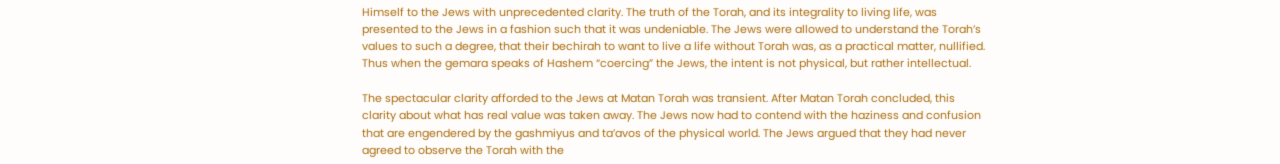Himself to the Jews with unprecedented clarity. The truth of the Torah, and its integrality to living life, was presented to the Jews in a fashion such that it was undeniable. The Jews were allowed to understand the Torah’s values to such a degree, that their bechirah to want to live a life without Torah was, as a practical matter, nullified. Thus when the gemara speaks of Hashem “coercing” the Jews, the intent is not physical, but rather intellectual.

The spectacular clarity afforded to the Jews at Matan Torah was transient. After Matan Torah concluded, this clarity about what has real value was taken away. The Jews now had to contend with the haziness and confusion that are engendered by the gashmiyus and ta’avos of the physical world. The Jews argued that they had never agreed to observe the Torah with the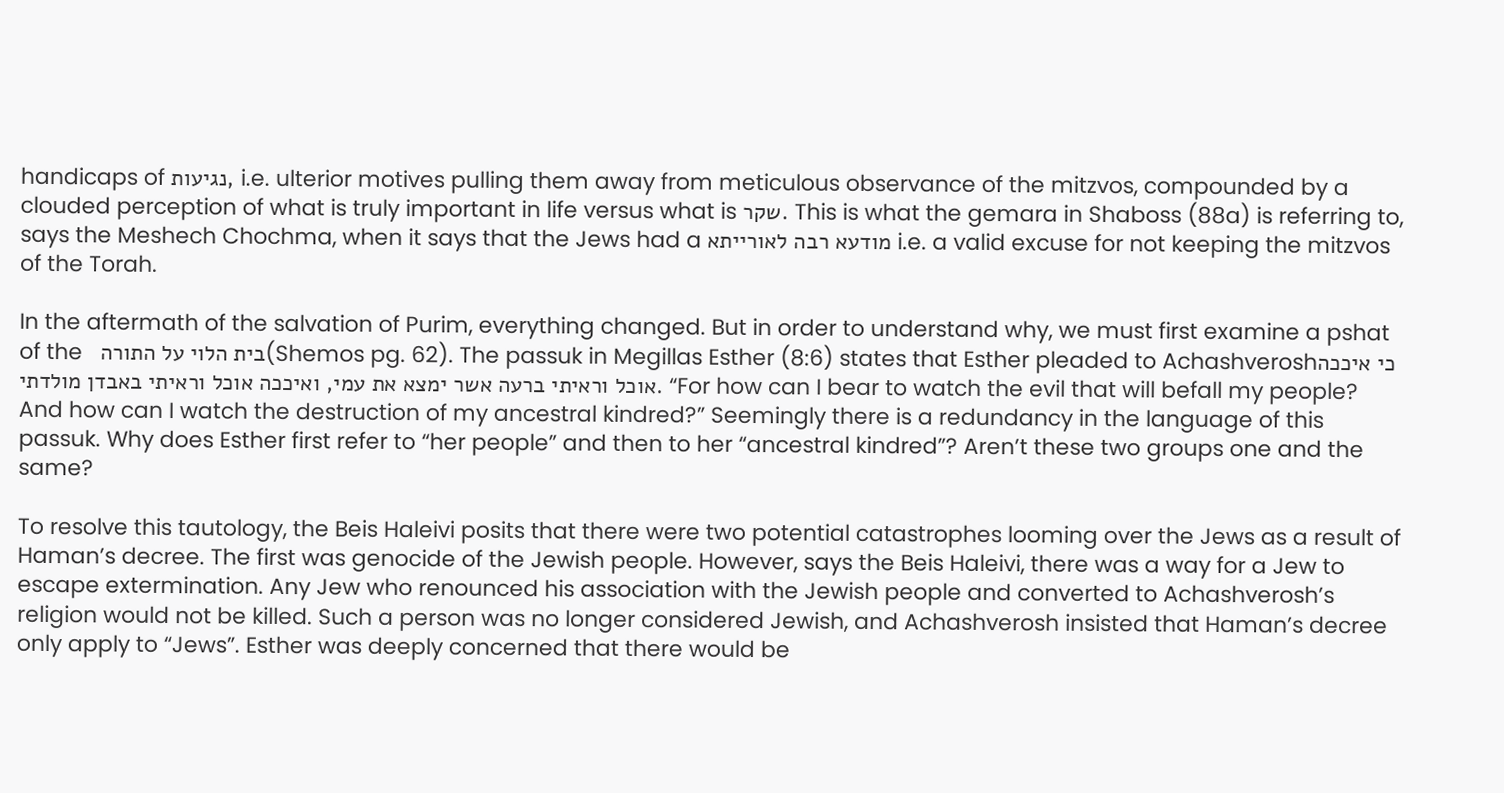handicaps of נגיעות, i.e. ulterior motives pulling them away from meticulous observance of the mitzvos, compounded by a clouded perception of what is truly important in life versus what is שקר. This is what the gemara in Shaboss (88a) is referring to, says the Meshech Chochma, when it says that the Jews had a מודעא רבה לאורייתא i.e. a valid excuse for not keeping the mitzvos of the Torah.

In the aftermath of the salvation of Purim, everything changed. But in order to understand why, we must first examine a pshat of the   בית הלוי על התורה(Shemos pg. 62). The passuk in Megillas Esther (8:6) states that Esther pleaded to Achashveroshכי איככה אוכל וראיתי ברעה אשר ימצא את עמי, ואיככה אוכל וראיתי באבדן מולדתי. “For how can I bear to watch the evil that will befall my people? And how can I watch the destruction of my ancestral kindred?” Seemingly there is a redundancy in the language of this passuk. Why does Esther first refer to “her people” and then to her “ancestral kindred”? Aren’t these two groups one and the same?

To resolve this tautology, the Beis Haleivi posits that there were two potential catastrophes looming over the Jews as a result of Haman’s decree. The first was genocide of the Jewish people. However, says the Beis Haleivi, there was a way for a Jew to escape extermination. Any Jew who renounced his association with the Jewish people and converted to Achashverosh’s religion would not be killed. Such a person was no longer considered Jewish, and Achashverosh insisted that Haman’s decree only apply to “Jews”. Esther was deeply concerned that there would be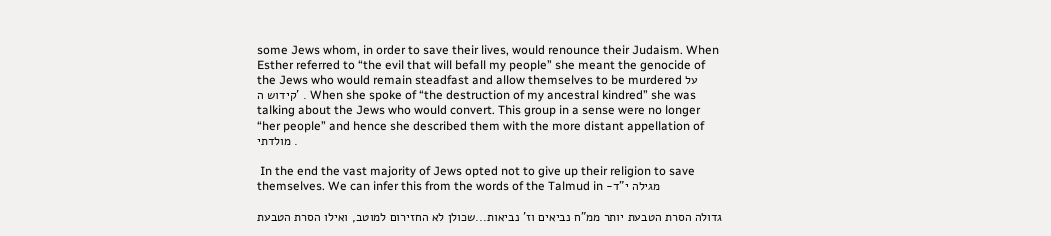some Jews whom, in order to save their lives, would renounce their Judaism. When Esther referred to “the evil that will befall my people” she meant the genocide of the Jews who would remain steadfast and allow themselves to be murdered על קידוש ה' . When she spoke of “the destruction of my ancestral kindred” she was talking about the Jews who would convert. This group in a sense were no longer “her people” and hence she described them with the more distant appellation of  מולדתי .

 In the end the vast majority of Jews opted not to give up their religion to save themselves. We can infer this from the words of the Talmud in -מגילה י"ד

גדולה הסרת הטבעת יותר ממ"ח נביאים וז' נביאות...שכולן לא החזירום למוטב, ואילו הסרת הטבעת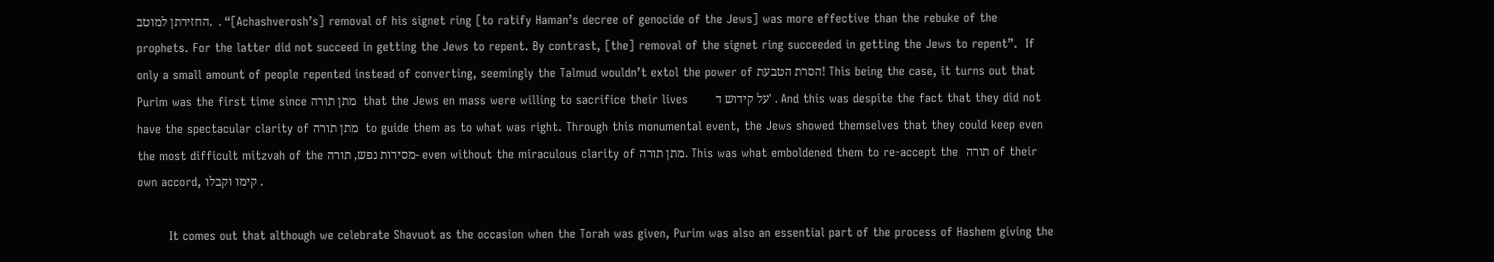החזירתן למוטב.  . “[Achashverosh’s] removal of his signet ring [to ratify Haman’s decree of genocide of the Jews] was more effective than the rebuke of the prophets. For the latter did not succeed in getting the Jews to repent. By contrast, [the] removal of the signet ring succeeded in getting the Jews to repent”.  If only a small amount of people repented instead of converting, seemingly the Talmud wouldn’t extol the power of הסרת הטבעת! This being the case, it turns out that Purim was the first time since מתן תורה  that the Jews en mass were willing to sacrifice their lives       על קידוש ד' . And this was despite the fact that they did not have the spectacular clarity of מתן תורה  to guide them as to what was right. Through this monumental event, the Jews showed themselves that they could keep even the most difficult mitzvah of the מסירות נפש, תורה- even without the miraculous clarity of מתן תורה. This was what emboldened them to re-accept the  תורה of their own accord, קימו וקבלו .

        It comes out that although we celebrate Shavuot as the occasion when the Torah was given, Purim was also an essential part of the process of Hashem giving the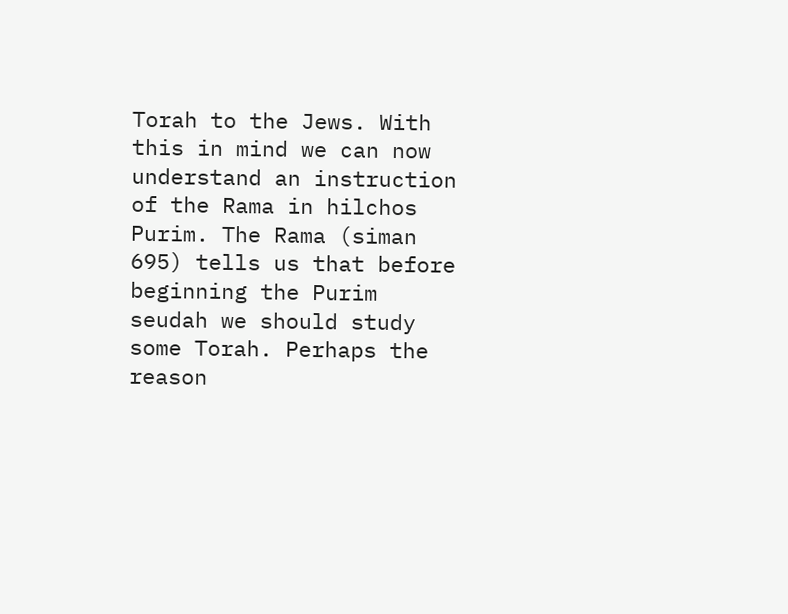Torah to the Jews. With this in mind we can now understand an instruction of the Rama in hilchos Purim. The Rama (siman 695) tells us that before beginning the Purim seudah we should study some Torah. Perhaps the reason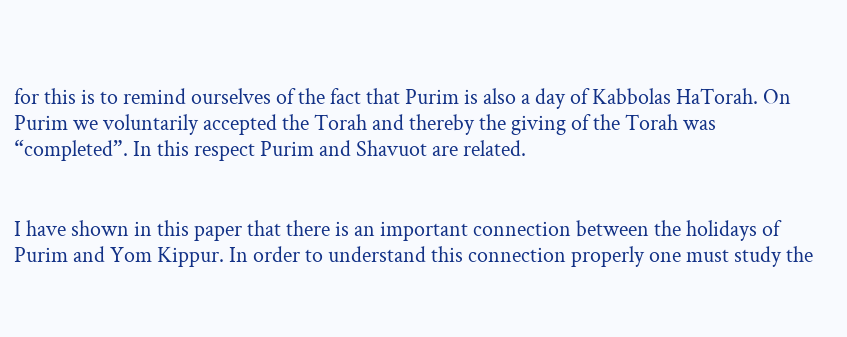for this is to remind ourselves of the fact that Purim is also a day of Kabbolas HaTorah. On Purim we voluntarily accepted the Torah and thereby the giving of the Torah was “completed”. In this respect Purim and Shavuot are related.


I have shown in this paper that there is an important connection between the holidays of Purim and Yom Kippur. In order to understand this connection properly one must study the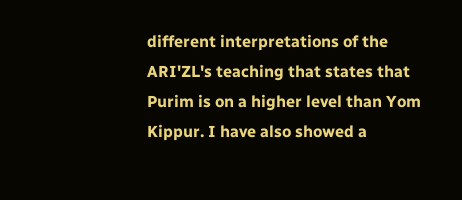different interpretations of the ARI'ZL's teaching that states that Purim is on a higher level than Yom Kippur. I have also showed a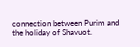connection between Purim and the holiday of Shavuot.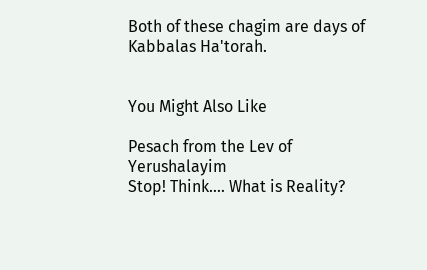Both of these chagim are days of Kabbalas Ha'torah.


You Might Also Like

Pesach from the Lev of Yerushalayim
Stop! Think.... What is Reality?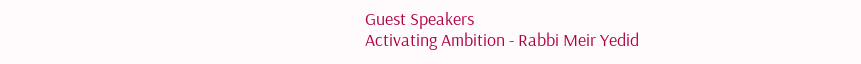Guest Speakers
Activating Ambition - Rabbi Meir Yedid